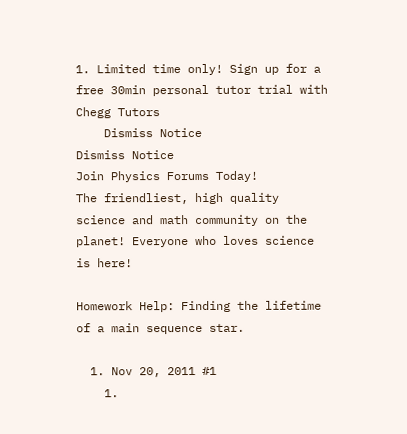1. Limited time only! Sign up for a free 30min personal tutor trial with Chegg Tutors
    Dismiss Notice
Dismiss Notice
Join Physics Forums Today!
The friendliest, high quality science and math community on the planet! Everyone who loves science is here!

Homework Help: Finding the lifetime of a main sequence star.

  1. Nov 20, 2011 #1
    1.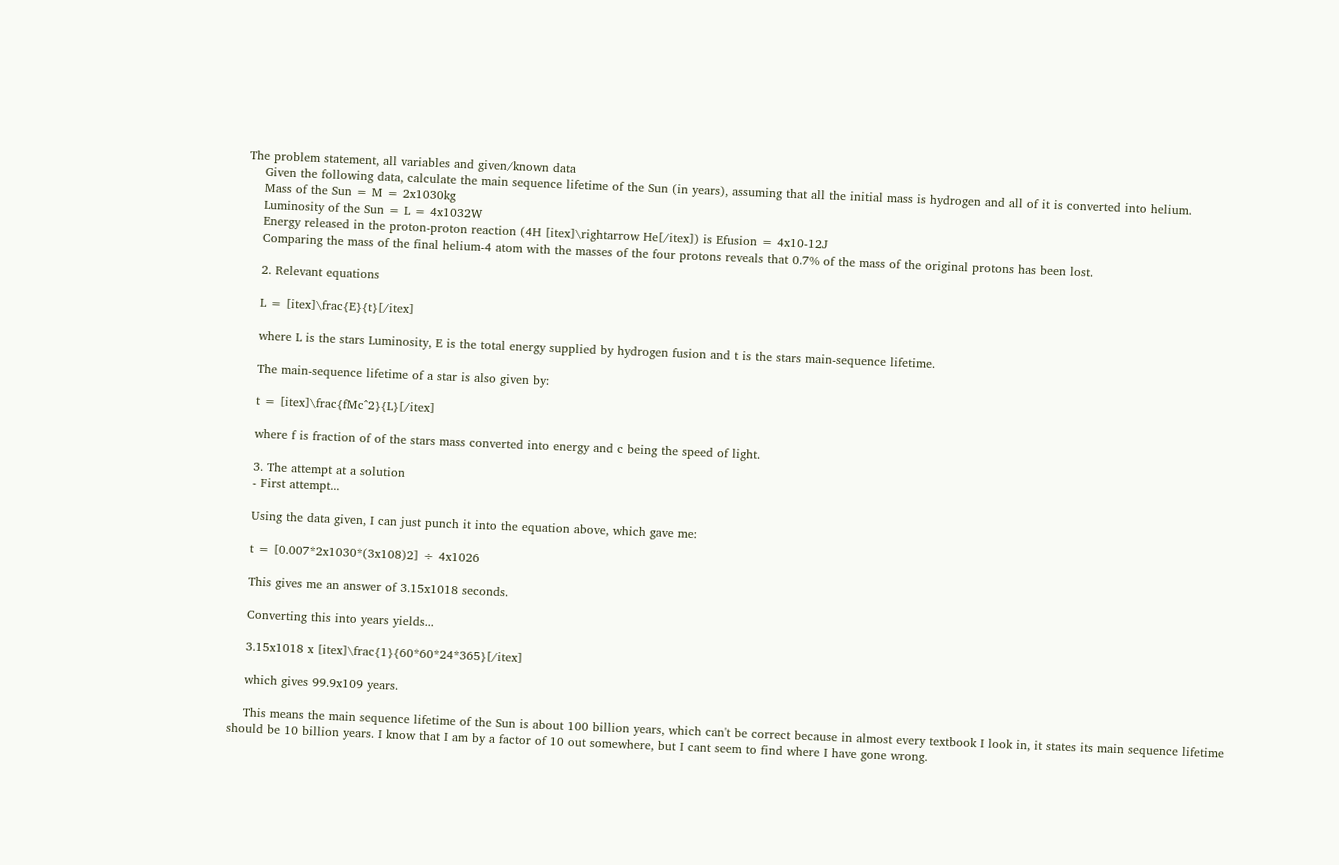The problem statement, all variables and given/known data
    Given the following data, calculate the main sequence lifetime of the Sun (in years), assuming that all the initial mass is hydrogen and all of it is converted into helium.
    Mass of the Sun = M = 2x1030kg
    Luminosity of the Sun = L = 4x1032W
    Energy released in the proton-proton reaction (4H [itex]\rightarrow He[/itex]) is Efusion = 4x10-12J
    Comparing the mass of the final helium-4 atom with the masses of the four protons reveals that 0.7% of the mass of the original protons has been lost.

    2. Relevant equations

    L = [itex]\frac{E}{t}[/itex]

    where L is the stars Luminosity, E is the total energy supplied by hydrogen fusion and t is the stars main-sequence lifetime.

    The main-sequence lifetime of a star is also given by:

    t = [itex]\frac{fMc^2}{L}[/itex]

    where f is fraction of of the stars mass converted into energy and c being the speed of light.

    3. The attempt at a solution
    - First attempt...

    Using the data given, I can just punch it into the equation above, which gave me:

    t = [0.007*2x1030*(3x108)2] ÷ 4x1026

    This gives me an answer of 3.15x1018 seconds.

    Converting this into years yields...

    3.15x1018 x [itex]\frac{1}{60*60*24*365}[/itex]

    which gives 99.9x109 years.

    This means the main sequence lifetime of the Sun is about 100 billion years, which can't be correct because in almost every textbook I look in, it states its main sequence lifetime should be 10 billion years. I know that I am by a factor of 10 out somewhere, but I cant seem to find where I have gone wrong.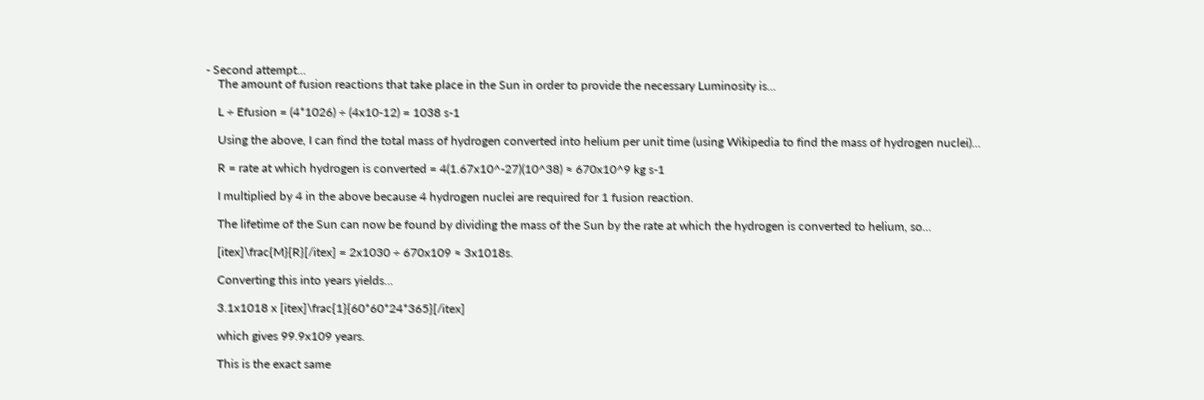- Second attempt...
    The amount of fusion reactions that take place in the Sun in order to provide the necessary Luminosity is...

    L ÷ Efusion = (4*1026) ÷ (4x10-12) = 1038 s-1

    Using the above, I can find the total mass of hydrogen converted into helium per unit time (using Wikipedia to find the mass of hydrogen nuclei)...

    R = rate at which hydrogen is converted = 4(1.67x10^-27)(10^38) ≈ 670x10^9 kg s-1

    I multiplied by 4 in the above because 4 hydrogen nuclei are required for 1 fusion reaction.

    The lifetime of the Sun can now be found by dividing the mass of the Sun by the rate at which the hydrogen is converted to helium, so...

    [itex]\frac{M}{R}[/itex] = 2x1030 ÷ 670x109 ≈ 3x1018s.

    Converting this into years yields...

    3.1x1018 x [itex]\frac{1}{60*60*24*365}[/itex]

    which gives 99.9x109 years.

    This is the exact same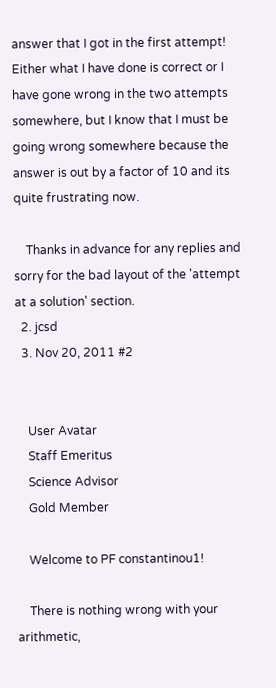answer that I got in the first attempt! Either what I have done is correct or I have gone wrong in the two attempts somewhere, but I know that I must be going wrong somewhere because the answer is out by a factor of 10 and its quite frustrating now.

    Thanks in advance for any replies and sorry for the bad layout of the 'attempt at a solution' section.
  2. jcsd
  3. Nov 20, 2011 #2


    User Avatar
    Staff Emeritus
    Science Advisor
    Gold Member

    Welcome to PF constantinou1!

    There is nothing wrong with your arithmetic,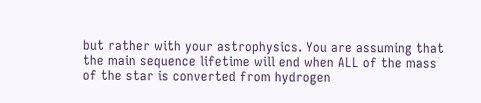but rather with your astrophysics. You are assuming that the main sequence lifetime will end when ALL of the mass of the star is converted from hydrogen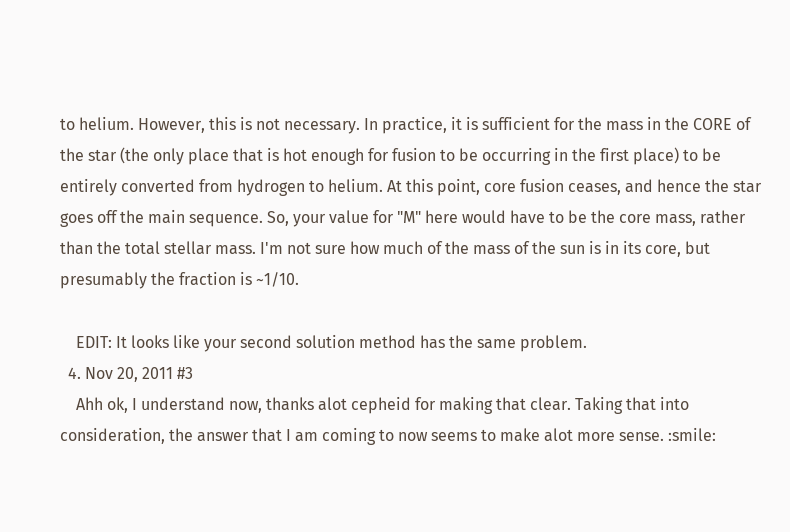to helium. However, this is not necessary. In practice, it is sufficient for the mass in the CORE of the star (the only place that is hot enough for fusion to be occurring in the first place) to be entirely converted from hydrogen to helium. At this point, core fusion ceases, and hence the star goes off the main sequence. So, your value for "M" here would have to be the core mass, rather than the total stellar mass. I'm not sure how much of the mass of the sun is in its core, but presumably the fraction is ~1/10.

    EDIT: It looks like your second solution method has the same problem.
  4. Nov 20, 2011 #3
    Ahh ok, I understand now, thanks alot cepheid for making that clear. Taking that into consideration, the answer that I am coming to now seems to make alot more sense. :smile: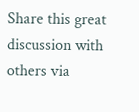Share this great discussion with others via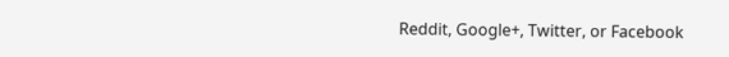Reddit, Google+, Twitter, or Facebook